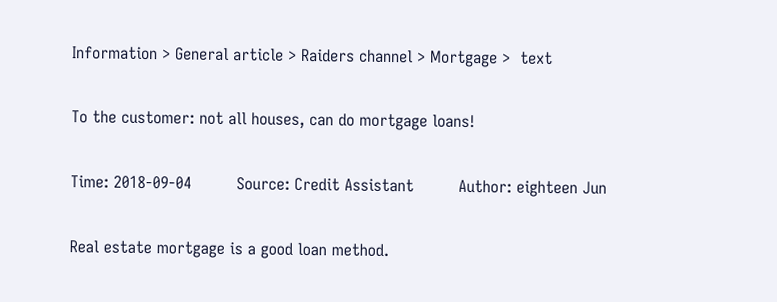Information > General article > Raiders channel > Mortgage >  text

To the customer: not all houses, can do mortgage loans!

Time: 2018-09-04         Source: Credit Assistant         Author: eighteen Jun

Real estate mortgage is a good loan method.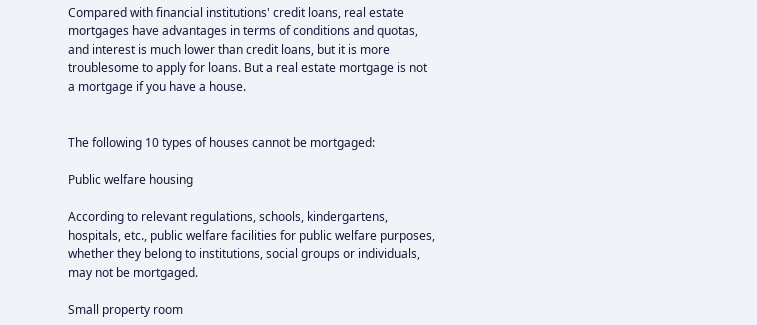Compared with financial institutions' credit loans, real estate mortgages have advantages in terms of conditions and quotas, and interest is much lower than credit loans, but it is more troublesome to apply for loans. But a real estate mortgage is not a mortgage if you have a house.


The following 10 types of houses cannot be mortgaged:

Public welfare housing

According to relevant regulations, schools, kindergartens, hospitals, etc., public welfare facilities for public welfare purposes, whether they belong to institutions, social groups or individuals, may not be mortgaged.

Small property room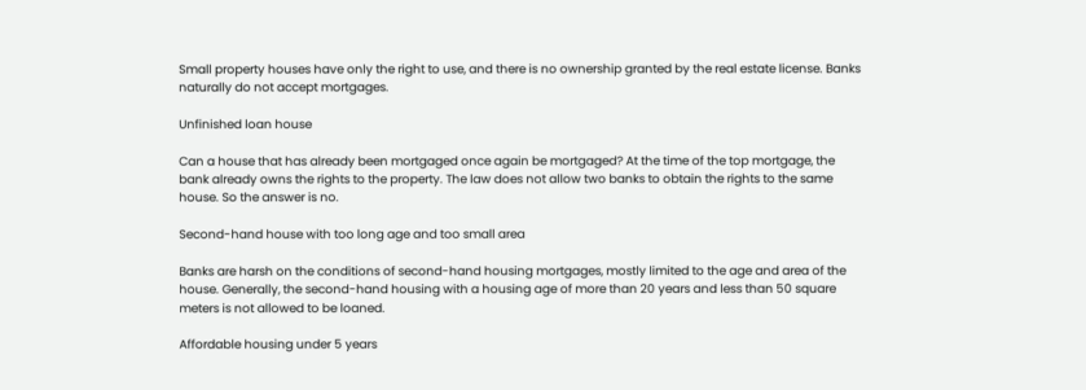Small property houses have only the right to use, and there is no ownership granted by the real estate license. Banks naturally do not accept mortgages.

Unfinished loan house

Can a house that has already been mortgaged once again be mortgaged? At the time of the top mortgage, the bank already owns the rights to the property. The law does not allow two banks to obtain the rights to the same house. So the answer is no.

Second-hand house with too long age and too small area

Banks are harsh on the conditions of second-hand housing mortgages, mostly limited to the age and area of the house. Generally, the second-hand housing with a housing age of more than 20 years and less than 50 square meters is not allowed to be loaned.

Affordable housing under 5 years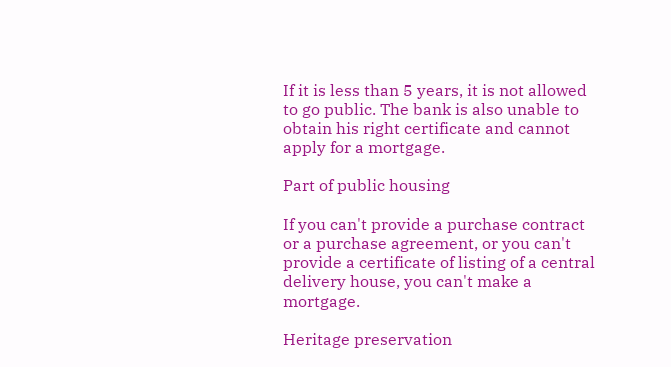If it is less than 5 years, it is not allowed to go public. The bank is also unable to obtain his right certificate and cannot apply for a mortgage.

Part of public housing

If you can't provide a purchase contract or a purchase agreement, or you can't provide a certificate of listing of a central delivery house, you can't make a mortgage.

Heritage preservation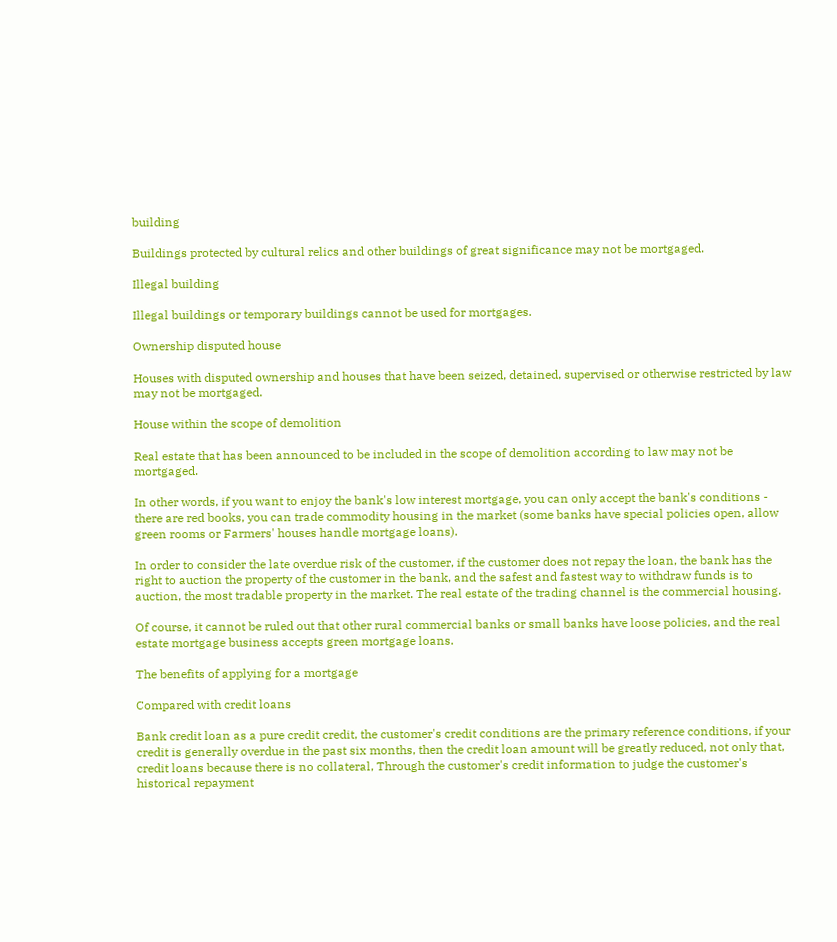building

Buildings protected by cultural relics and other buildings of great significance may not be mortgaged.

Illegal building

Illegal buildings or temporary buildings cannot be used for mortgages.

Ownership disputed house

Houses with disputed ownership and houses that have been seized, detained, supervised or otherwise restricted by law may not be mortgaged.

House within the scope of demolition

Real estate that has been announced to be included in the scope of demolition according to law may not be mortgaged.

In other words, if you want to enjoy the bank's low interest mortgage, you can only accept the bank's conditions - there are red books, you can trade commodity housing in the market (some banks have special policies open, allow green rooms or Farmers' houses handle mortgage loans).

In order to consider the late overdue risk of the customer, if the customer does not repay the loan, the bank has the right to auction the property of the customer in the bank, and the safest and fastest way to withdraw funds is to auction, the most tradable property in the market. The real estate of the trading channel is the commercial housing.

Of course, it cannot be ruled out that other rural commercial banks or small banks have loose policies, and the real estate mortgage business accepts green mortgage loans.

The benefits of applying for a mortgage

Compared with credit loans

Bank credit loan as a pure credit credit, the customer's credit conditions are the primary reference conditions, if your credit is generally overdue in the past six months, then the credit loan amount will be greatly reduced, not only that, credit loans because there is no collateral, Through the customer's credit information to judge the customer's historical repayment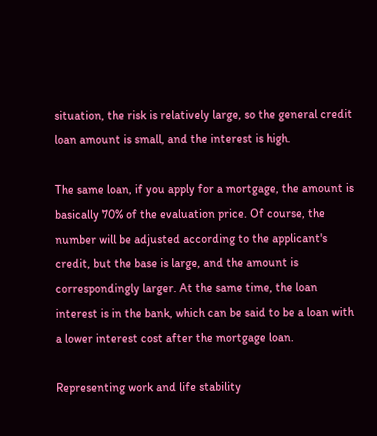situation, the risk is relatively large, so the general credit loan amount is small, and the interest is high.

The same loan, if you apply for a mortgage, the amount is basically 70% of the evaluation price. Of course, the number will be adjusted according to the applicant's credit, but the base is large, and the amount is correspondingly larger. At the same time, the loan interest is in the bank, which can be said to be a loan with a lower interest cost after the mortgage loan.

Representing work and life stability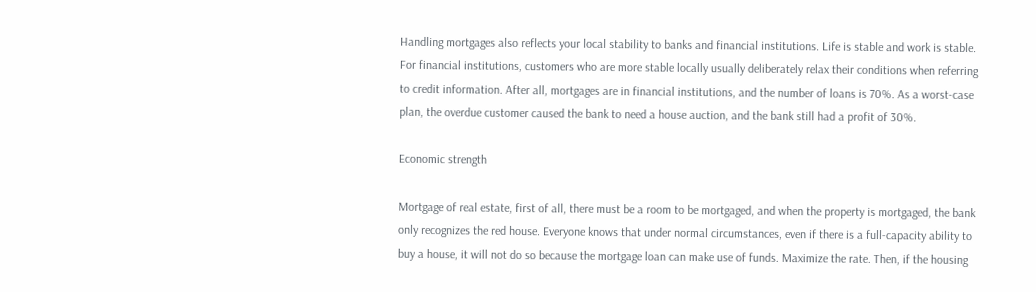Handling mortgages also reflects your local stability to banks and financial institutions. Life is stable and work is stable. For financial institutions, customers who are more stable locally usually deliberately relax their conditions when referring to credit information. After all, mortgages are in financial institutions, and the number of loans is 70%. As a worst-case plan, the overdue customer caused the bank to need a house auction, and the bank still had a profit of 30%.

Economic strength

Mortgage of real estate, first of all, there must be a room to be mortgaged, and when the property is mortgaged, the bank only recognizes the red house. Everyone knows that under normal circumstances, even if there is a full-capacity ability to buy a house, it will not do so because the mortgage loan can make use of funds. Maximize the rate. Then, if the housing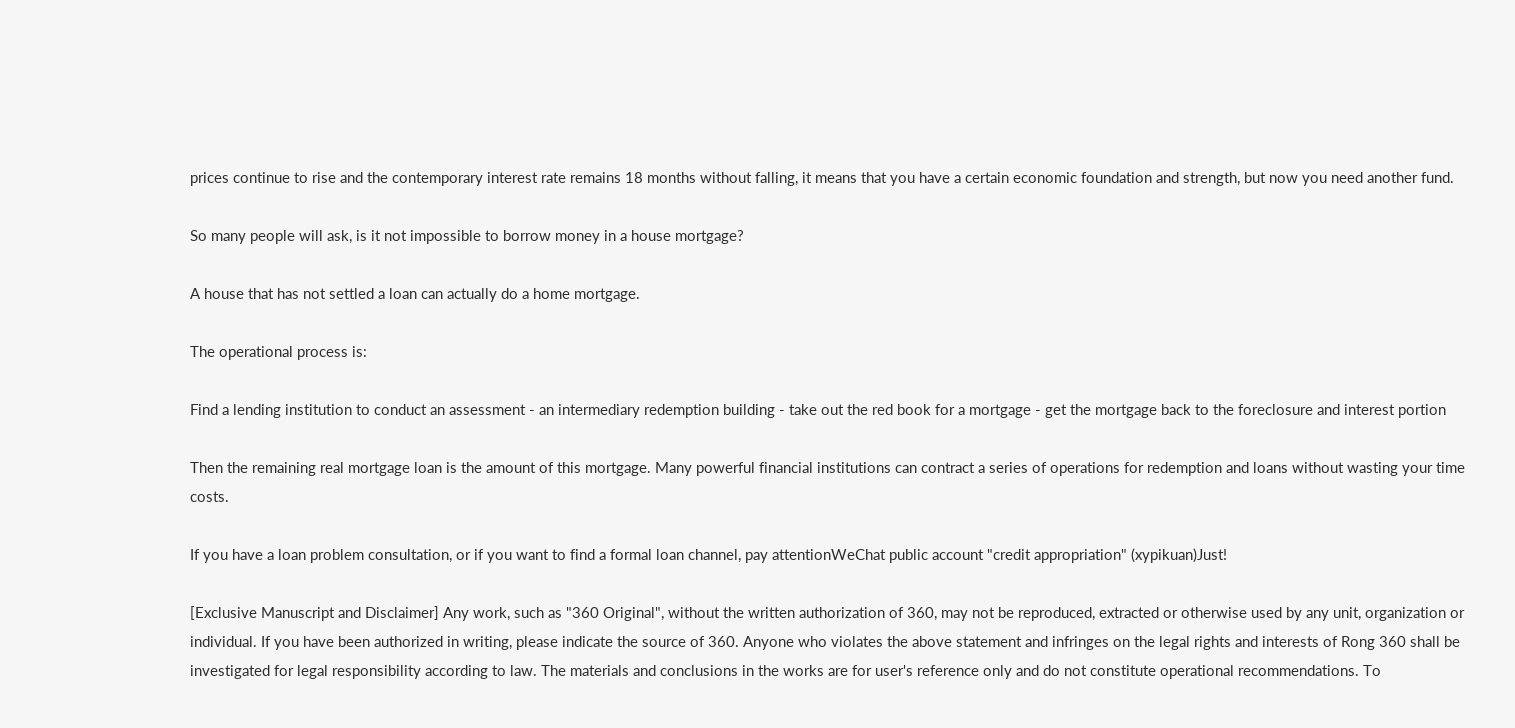prices continue to rise and the contemporary interest rate remains 18 months without falling, it means that you have a certain economic foundation and strength, but now you need another fund.

So many people will ask, is it not impossible to borrow money in a house mortgage?

A house that has not settled a loan can actually do a home mortgage.

The operational process is:

Find a lending institution to conduct an assessment - an intermediary redemption building - take out the red book for a mortgage - get the mortgage back to the foreclosure and interest portion

Then the remaining real mortgage loan is the amount of this mortgage. Many powerful financial institutions can contract a series of operations for redemption and loans without wasting your time costs.

If you have a loan problem consultation, or if you want to find a formal loan channel, pay attentionWeChat public account "credit appropriation" (xypikuan)Just!

[Exclusive Manuscript and Disclaimer] Any work, such as "360 Original", without the written authorization of 360, may not be reproduced, extracted or otherwise used by any unit, organization or individual. If you have been authorized in writing, please indicate the source of 360. Anyone who violates the above statement and infringes on the legal rights and interests of Rong 360 shall be investigated for legal responsibility according to law. The materials and conclusions in the works are for user's reference only and do not constitute operational recommendations. To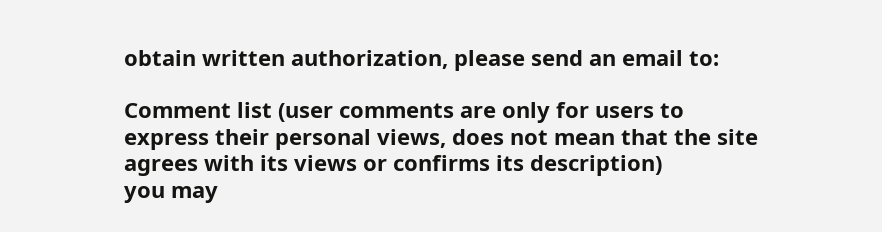obtain written authorization, please send an email to:

Comment list (user comments are only for users to express their personal views, does not mean that the site agrees with its views or confirms its description)
you may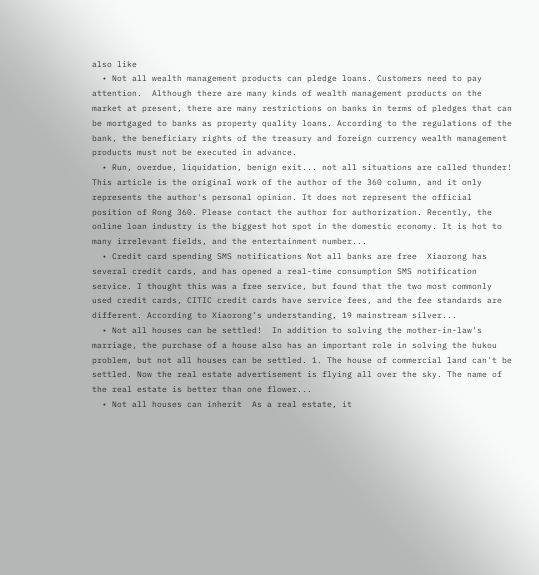also like
  • Not all wealth management products can pledge loans. Customers need to pay attention.  Although there are many kinds of wealth management products on the market at present, there are many restrictions on banks in terms of pledges that can be mortgaged to banks as property quality loans. According to the regulations of the bank, the beneficiary rights of the treasury and foreign currency wealth management products must not be executed in advance.
  • Run, overdue, liquidation, benign exit... not all situations are called thunder!  This article is the original work of the author of the 360 column, and it only represents the author's personal opinion. It does not represent the official position of Rong 360. Please contact the author for authorization. Recently, the online loan industry is the biggest hot spot in the domestic economy. It is hot to many irrelevant fields, and the entertainment number...
  • Credit card spending SMS notifications Not all banks are free  Xiaorong has several credit cards, and has opened a real-time consumption SMS notification service. I thought this was a free service, but found that the two most commonly used credit cards, CITIC credit cards have service fees, and the fee standards are different. According to Xiaorong’s understanding, 19 mainstream silver...
  • Not all houses can be settled!  In addition to solving the mother-in-law's marriage, the purchase of a house also has an important role in solving the hukou problem, but not all houses can be settled. 1. The house of commercial land can't be settled. Now the real estate advertisement is flying all over the sky. The name of the real estate is better than one flower...
  • Not all houses can inherit  As a real estate, it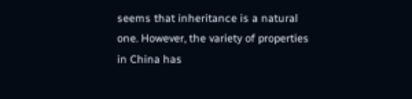seems that inheritance is a natural one. However, the variety of properties in China has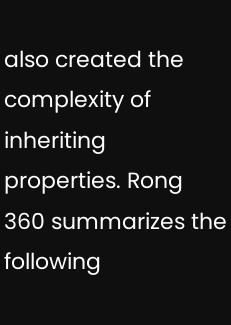also created the complexity of inheriting properties. Rong 360 summarizes the following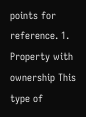points for reference. 1. Property with ownership This type of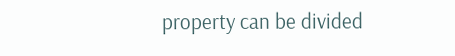property can be divided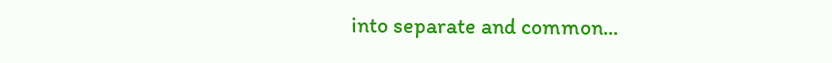into separate and common...